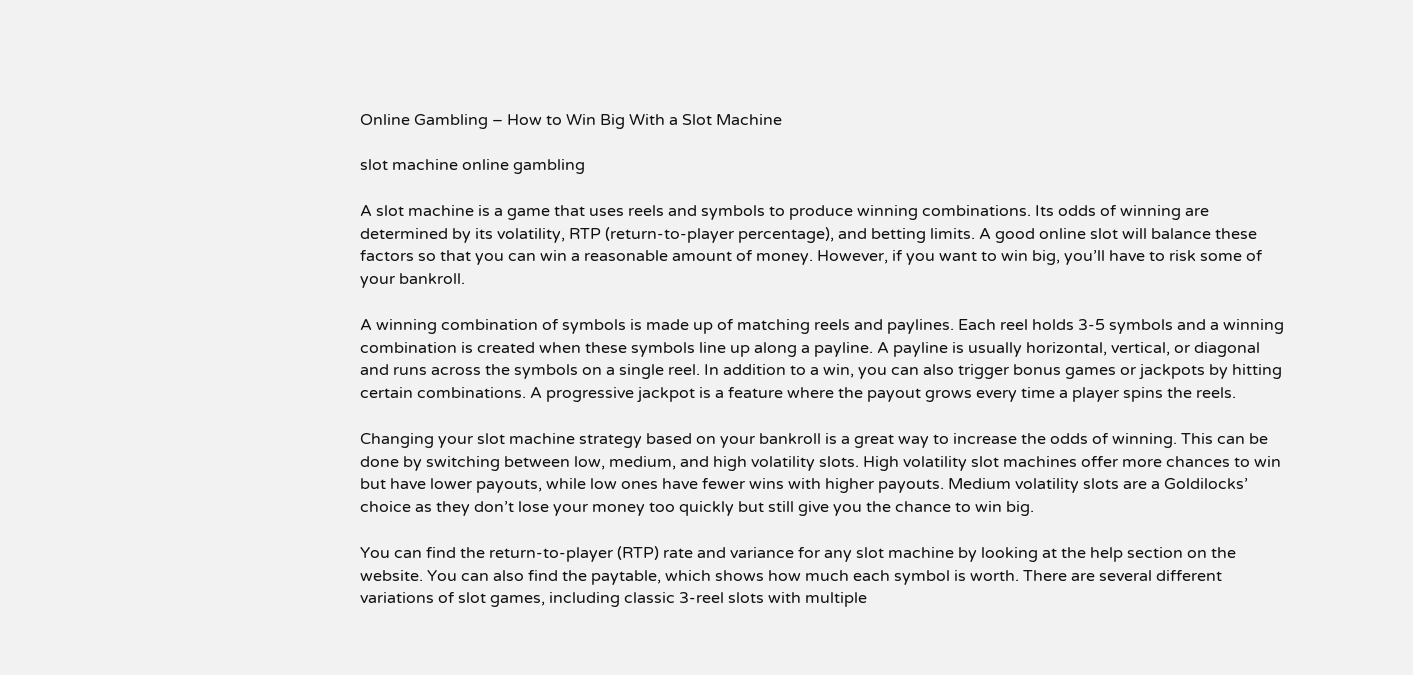Online Gambling – How to Win Big With a Slot Machine

slot machine online gambling

A slot machine is a game that uses reels and symbols to produce winning combinations. Its odds of winning are determined by its volatility, RTP (return-to-player percentage), and betting limits. A good online slot will balance these factors so that you can win a reasonable amount of money. However, if you want to win big, you’ll have to risk some of your bankroll.

A winning combination of symbols is made up of matching reels and paylines. Each reel holds 3-5 symbols and a winning combination is created when these symbols line up along a payline. A payline is usually horizontal, vertical, or diagonal and runs across the symbols on a single reel. In addition to a win, you can also trigger bonus games or jackpots by hitting certain combinations. A progressive jackpot is a feature where the payout grows every time a player spins the reels.

Changing your slot machine strategy based on your bankroll is a great way to increase the odds of winning. This can be done by switching between low, medium, and high volatility slots. High volatility slot machines offer more chances to win but have lower payouts, while low ones have fewer wins with higher payouts. Medium volatility slots are a Goldilocks’ choice as they don’t lose your money too quickly but still give you the chance to win big.

You can find the return-to-player (RTP) rate and variance for any slot machine by looking at the help section on the website. You can also find the paytable, which shows how much each symbol is worth. There are several different variations of slot games, including classic 3-reel slots with multiple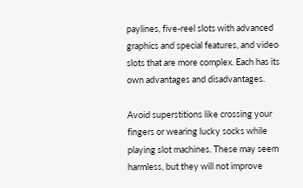paylines, five-reel slots with advanced graphics and special features, and video slots that are more complex. Each has its own advantages and disadvantages.

Avoid superstitions like crossing your fingers or wearing lucky socks while playing slot machines. These may seem harmless, but they will not improve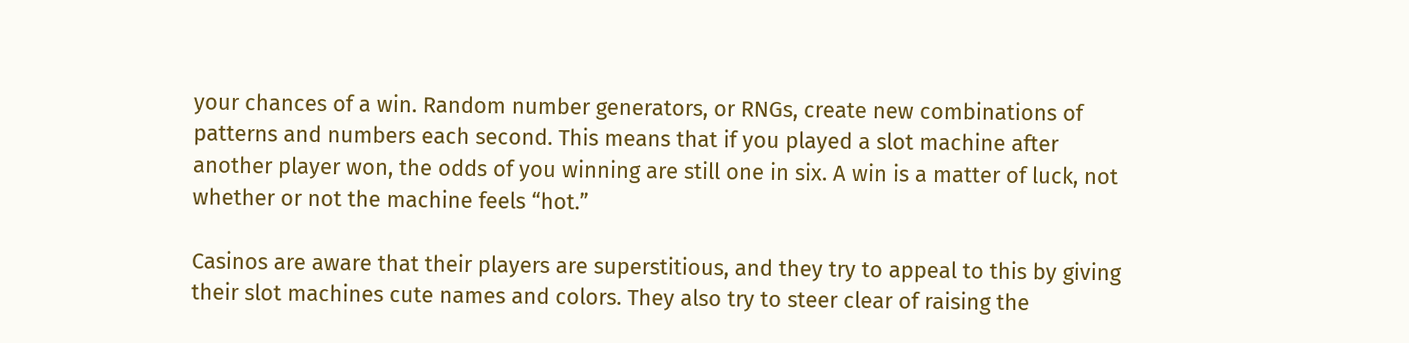your chances of a win. Random number generators, or RNGs, create new combinations of patterns and numbers each second. This means that if you played a slot machine after another player won, the odds of you winning are still one in six. A win is a matter of luck, not whether or not the machine feels “hot.”

Casinos are aware that their players are superstitious, and they try to appeal to this by giving their slot machines cute names and colors. They also try to steer clear of raising the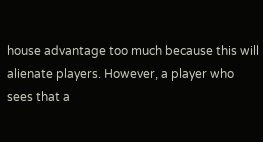house advantage too much because this will alienate players. However, a player who sees that a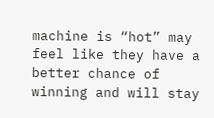machine is “hot” may feel like they have a better chance of winning and will stay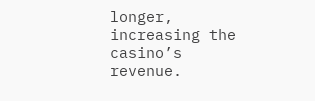longer, increasing the casino’s revenue.